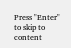Press "Enter" to skip to content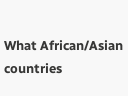What African/Asian countries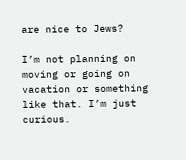are nice to Jews?

I’m not planning on moving or going on vacation or something like that. I’m just curious.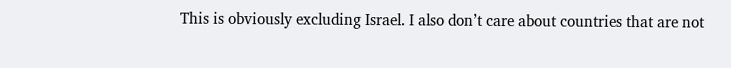This is obviously excluding Israel. I also don’t care about countries that are not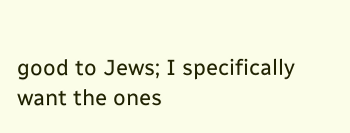good to Jews; I specifically want the ones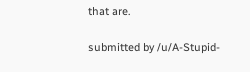that are.

submitted by /u/A-Stupid-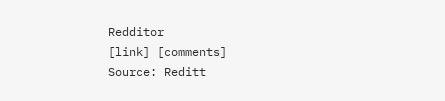Redditor
[link] [comments]
Source: Reditt